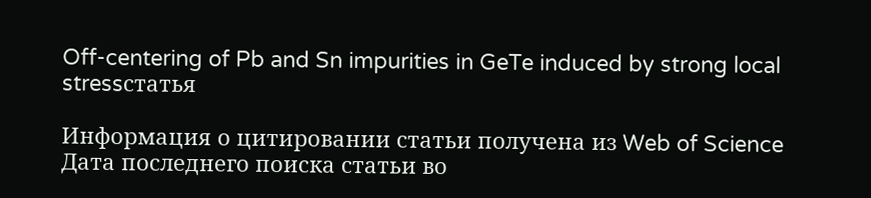Off-centering of Pb and Sn impurities in GeTe induced by strong local stressстатья

Информация о цитировании статьи получена из Web of Science
Дата последнего поиска статьи во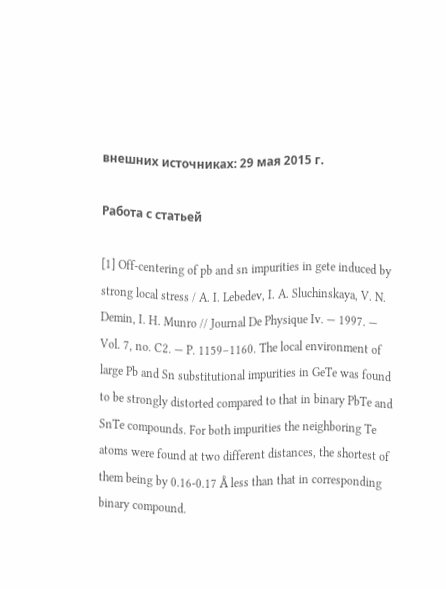внешних источниках: 29 мая 2015 г.

Работа с статьей

[1] Off-centering of pb and sn impurities in gete induced by strong local stress / A. I. Lebedev, I. A. Sluchinskaya, V. N. Demin, I. H. Munro // Journal De Physique Iv. — 1997. — Vol. 7, no. C2. — P. 1159–1160. The local environment of large Pb and Sn substitutional impurities in GeTe was found to be strongly distorted compared to that in binary PbTe and SnTe compounds. For both impurities the neighboring Te atoms were found at two different distances, the shortest of them being by 0.16-0.17 Å less than that in corresponding binary compound.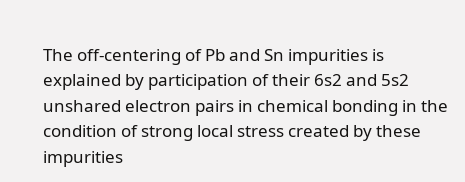The off-centering of Pb and Sn impurities is explained by participation of their 6s2 and 5s2 unshared electron pairs in chemical bonding in the condition of strong local stress created by these impurities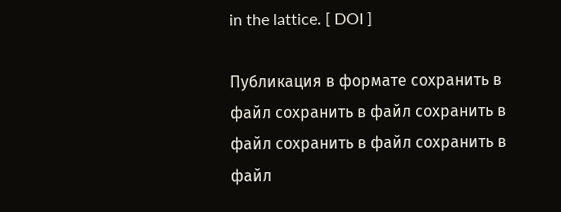in the lattice. [ DOI ]

Публикация в формате сохранить в файл сохранить в файл сохранить в файл сохранить в файл сохранить в файл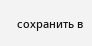сохранить в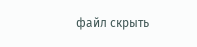файл скрыть